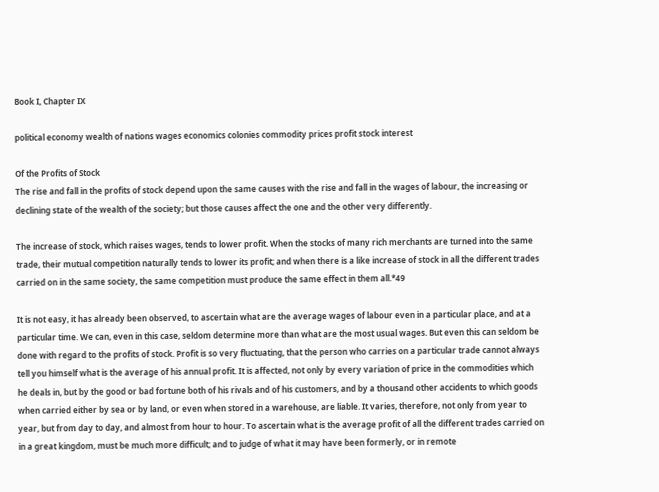Book I, Chapter IX

political economy wealth of nations wages economics colonies commodity prices profit stock interest

Of the Profits of Stock
The rise and fall in the profits of stock depend upon the same causes with the rise and fall in the wages of labour, the increasing or declining state of the wealth of the society; but those causes affect the one and the other very differently.

The increase of stock, which raises wages, tends to lower profit. When the stocks of many rich merchants are turned into the same trade, their mutual competition naturally tends to lower its profit; and when there is a like increase of stock in all the different trades carried on in the same society, the same competition must produce the same effect in them all.*49

It is not easy, it has already been observed, to ascertain what are the average wages of labour even in a particular place, and at a particular time. We can, even in this case, seldom determine more than what are the most usual wages. But even this can seldom be done with regard to the profits of stock. Profit is so very fluctuating, that the person who carries on a particular trade cannot always tell you himself what is the average of his annual profit. It is affected, not only by every variation of price in the commodities which he deals in, but by the good or bad fortune both of his rivals and of his customers, and by a thousand other accidents to which goods when carried either by sea or by land, or even when stored in a warehouse, are liable. It varies, therefore, not only from year to year, but from day to day, and almost from hour to hour. To ascertain what is the average profit of all the different trades carried on in a great kingdom, must be much more difficult; and to judge of what it may have been formerly, or in remote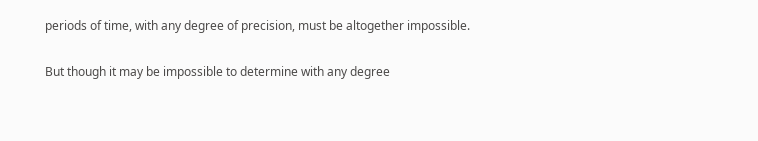periods of time, with any degree of precision, must be altogether impossible.

But though it may be impossible to determine with any degree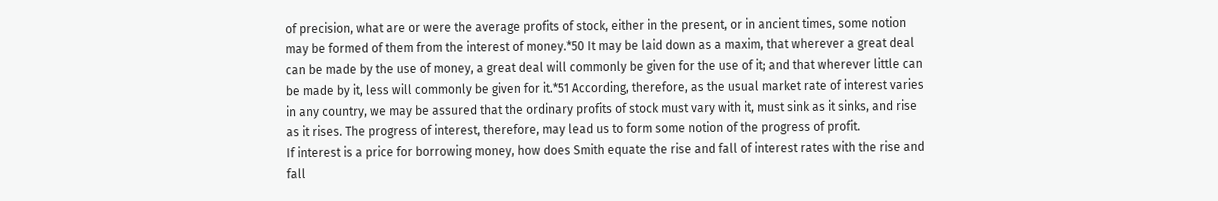of precision, what are or were the average profits of stock, either in the present, or in ancient times, some notion may be formed of them from the interest of money.*50 It may be laid down as a maxim, that wherever a great deal can be made by the use of money, a great deal will commonly be given for the use of it; and that wherever little can be made by it, less will commonly be given for it.*51 According, therefore, as the usual market rate of interest varies in any country, we may be assured that the ordinary profits of stock must vary with it, must sink as it sinks, and rise as it rises. The progress of interest, therefore, may lead us to form some notion of the progress of profit.
If interest is a price for borrowing money, how does Smith equate the rise and fall of interest rates with the rise and fall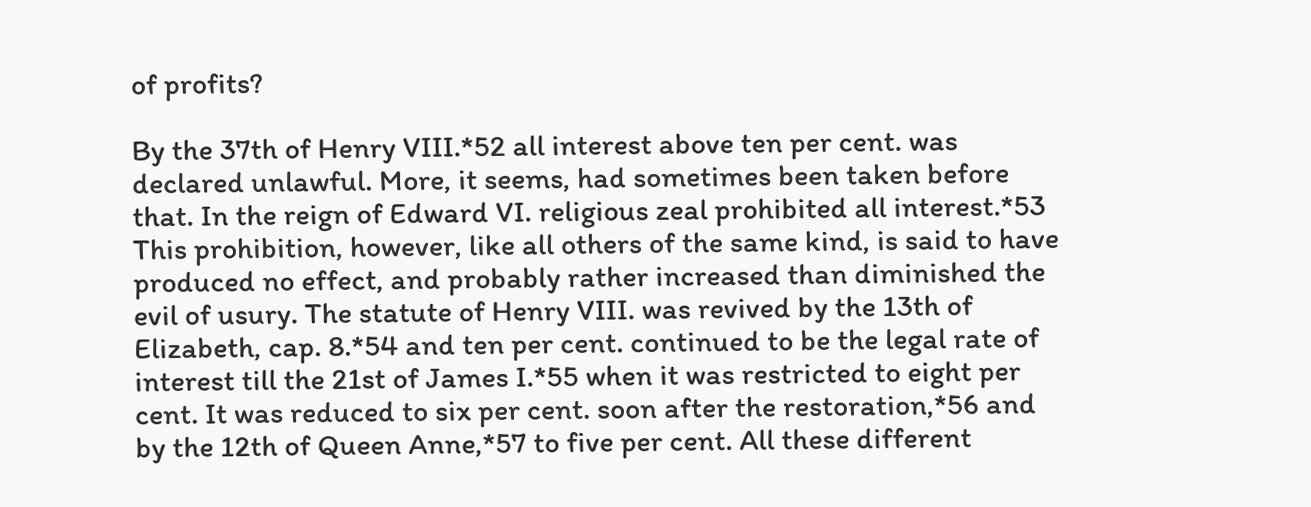of profits?

By the 37th of Henry VIII.*52 all interest above ten per cent. was declared unlawful. More, it seems, had sometimes been taken before that. In the reign of Edward VI. religious zeal prohibited all interest.*53 This prohibition, however, like all others of the same kind, is said to have produced no effect, and probably rather increased than diminished the evil of usury. The statute of Henry VIII. was revived by the 13th of Elizabeth, cap. 8.*54 and ten per cent. continued to be the legal rate of interest till the 21st of James I.*55 when it was restricted to eight per cent. It was reduced to six per cent. soon after the restoration,*56 and by the 12th of Queen Anne,*57 to five per cent. All these different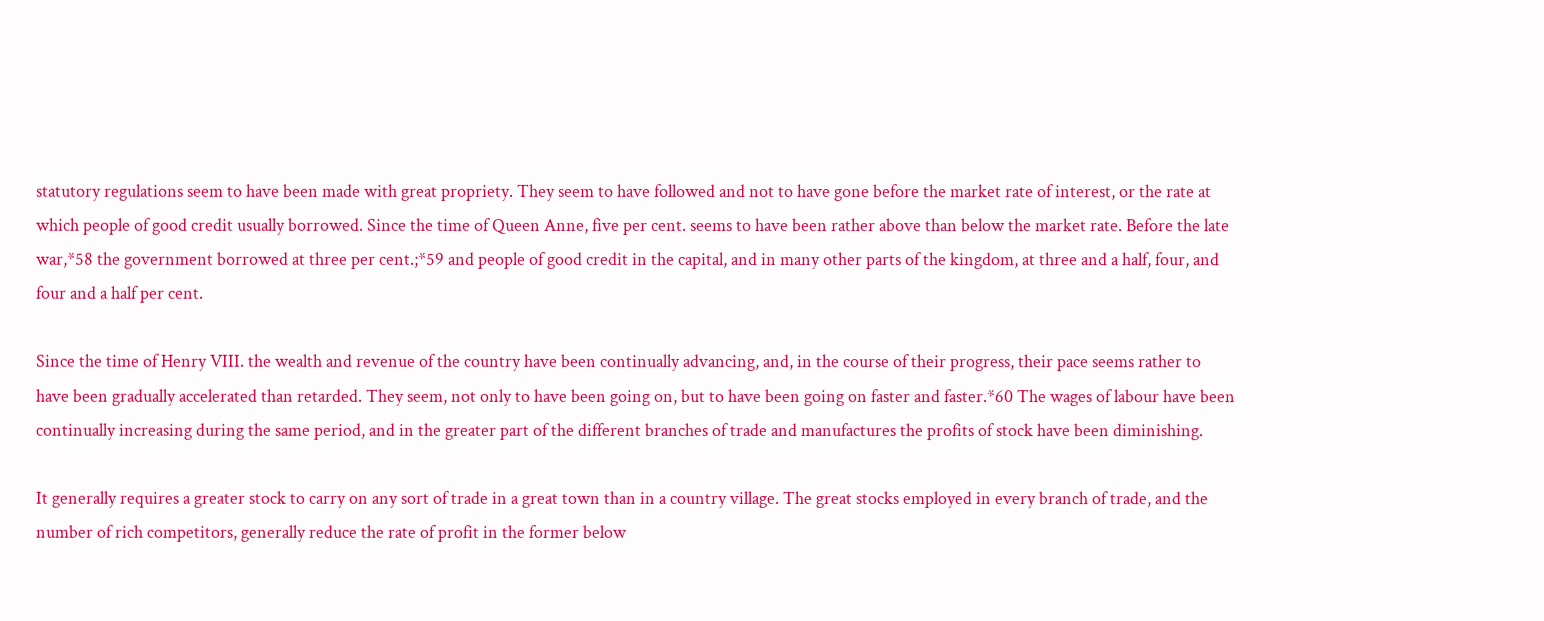statutory regulations seem to have been made with great propriety. They seem to have followed and not to have gone before the market rate of interest, or the rate at which people of good credit usually borrowed. Since the time of Queen Anne, five per cent. seems to have been rather above than below the market rate. Before the late war,*58 the government borrowed at three per cent.;*59 and people of good credit in the capital, and in many other parts of the kingdom, at three and a half, four, and four and a half per cent.

Since the time of Henry VIII. the wealth and revenue of the country have been continually advancing, and, in the course of their progress, their pace seems rather to have been gradually accelerated than retarded. They seem, not only to have been going on, but to have been going on faster and faster.*60 The wages of labour have been continually increasing during the same period, and in the greater part of the different branches of trade and manufactures the profits of stock have been diminishing.

It generally requires a greater stock to carry on any sort of trade in a great town than in a country village. The great stocks employed in every branch of trade, and the number of rich competitors, generally reduce the rate of profit in the former below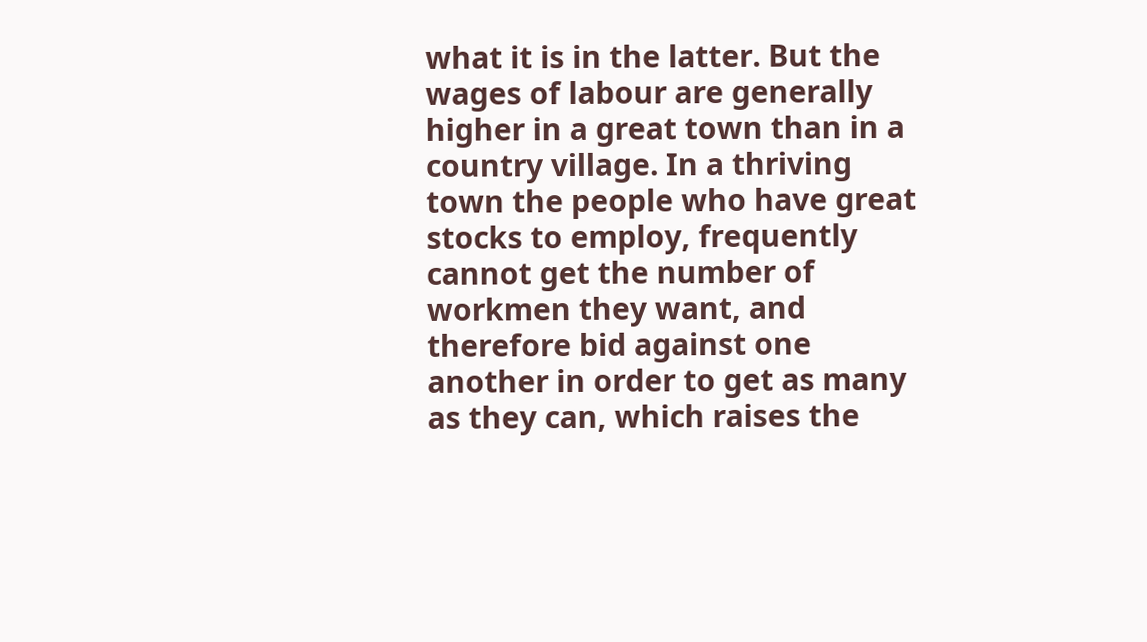what it is in the latter. But the wages of labour are generally higher in a great town than in a country village. In a thriving town the people who have great stocks to employ, frequently cannot get the number of workmen they want, and therefore bid against one another in order to get as many as they can, which raises the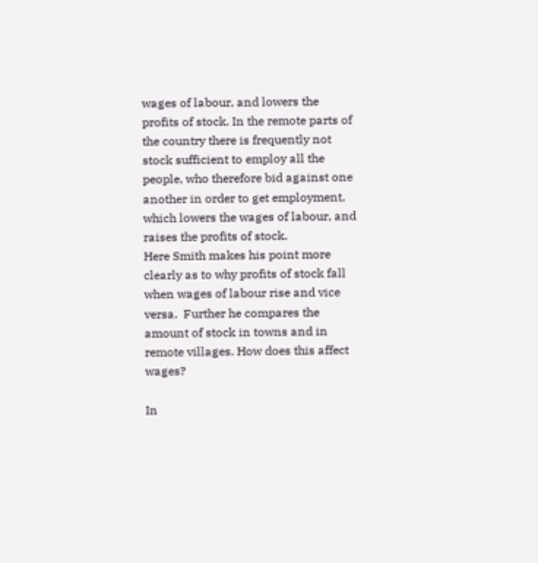wages of labour, and lowers the profits of stock. In the remote parts of the country there is frequently not stock sufficient to employ all the people, who therefore bid against one another in order to get employment, which lowers the wages of labour, and raises the profits of stock.
Here Smith makes his point more clearly as to why profits of stock fall when wages of labour rise and vice versa.  Further he compares the amount of stock in towns and in remote villages. How does this affect wages?

In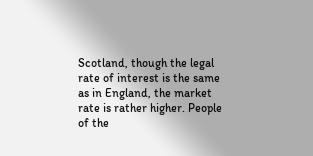Scotland, though the legal rate of interest is the same as in England, the market rate is rather higher. People of the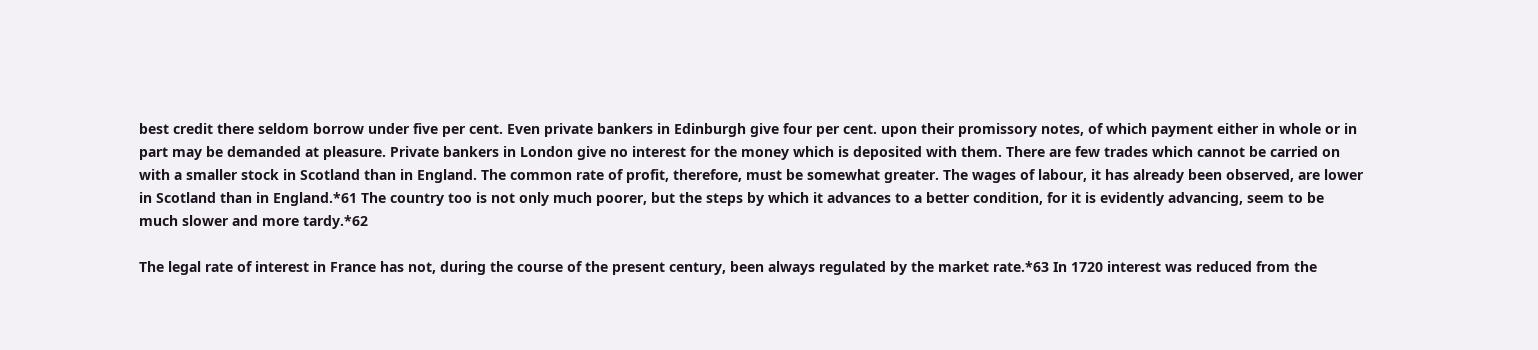best credit there seldom borrow under five per cent. Even private bankers in Edinburgh give four per cent. upon their promissory notes, of which payment either in whole or in part may be demanded at pleasure. Private bankers in London give no interest for the money which is deposited with them. There are few trades which cannot be carried on with a smaller stock in Scotland than in England. The common rate of profit, therefore, must be somewhat greater. The wages of labour, it has already been observed, are lower in Scotland than in England.*61 The country too is not only much poorer, but the steps by which it advances to a better condition, for it is evidently advancing, seem to be much slower and more tardy.*62

The legal rate of interest in France has not, during the course of the present century, been always regulated by the market rate.*63 In 1720 interest was reduced from the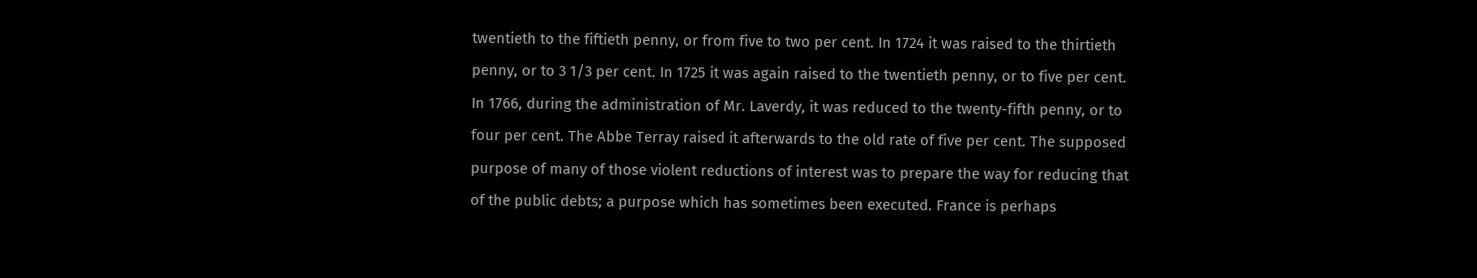twentieth to the fiftieth penny, or from five to two per cent. In 1724 it was raised to the thirtieth penny, or to 3 1/3 per cent. In 1725 it was again raised to the twentieth penny, or to five per cent. In 1766, during the administration of Mr. Laverdy, it was reduced to the twenty-fifth penny, or to four per cent. The Abbe Terray raised it afterwards to the old rate of five per cent. The supposed purpose of many of those violent reductions of interest was to prepare the way for reducing that of the public debts; a purpose which has sometimes been executed. France is perhaps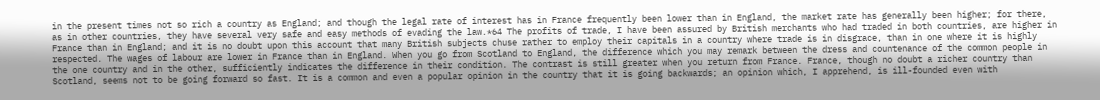in the present times not so rich a country as England; and though the legal rate of interest has in France frequently been lower than in England, the market rate has generally been higher; for there, as in other countries, they have several very safe and easy methods of evading the law.*64 The profits of trade, I have been assured by British merchants who had traded in both countries, are higher in France than in England; and it is no doubt upon this account that many British subjects chuse rather to employ their capitals in a country where trade is in disgrace, than in one where it is highly respected. The wages of labour are lower in France than in England. When you go from Scotland to England, the difference which you may remark between the dress and countenance of the common people in the one country and in the other, sufficiently indicates the difference in their condition. The contrast is still greater when you return from France. France, though no doubt a richer country than Scotland, seems not to be going forward so fast. It is a common and even a popular opinion in the country that it is going backwards; an opinion which, I apprehend, is ill-founded even with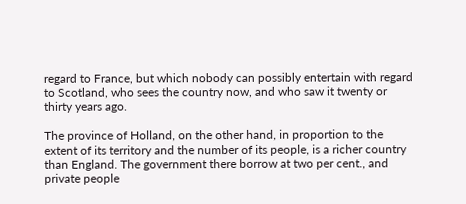regard to France, but which nobody can possibly entertain with regard to Scotland, who sees the country now, and who saw it twenty or thirty years ago.

The province of Holland, on the other hand, in proportion to the extent of its territory and the number of its people, is a richer country than England. The government there borrow at two per cent., and private people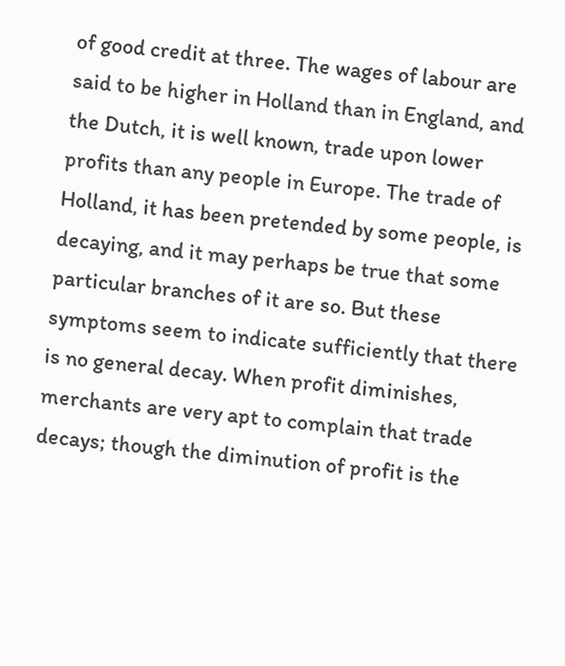of good credit at three. The wages of labour are said to be higher in Holland than in England, and the Dutch, it is well known, trade upon lower profits than any people in Europe. The trade of Holland, it has been pretended by some people, is decaying, and it may perhaps be true that some particular branches of it are so. But these symptoms seem to indicate sufficiently that there is no general decay. When profit diminishes, merchants are very apt to complain that trade decays; though the diminution of profit is the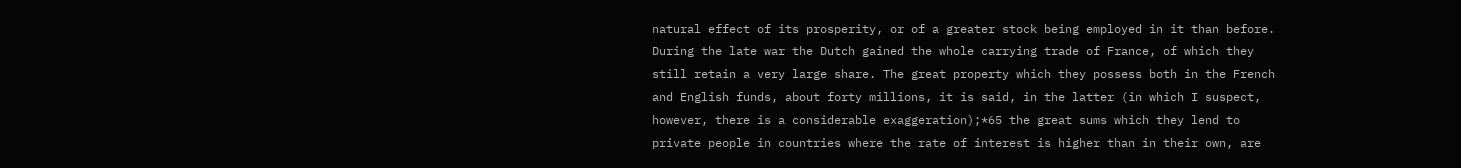natural effect of its prosperity, or of a greater stock being employed in it than before. During the late war the Dutch gained the whole carrying trade of France, of which they still retain a very large share. The great property which they possess both in the French and English funds, about forty millions, it is said, in the latter (in which I suspect, however, there is a considerable exaggeration);*65 the great sums which they lend to private people in countries where the rate of interest is higher than in their own, are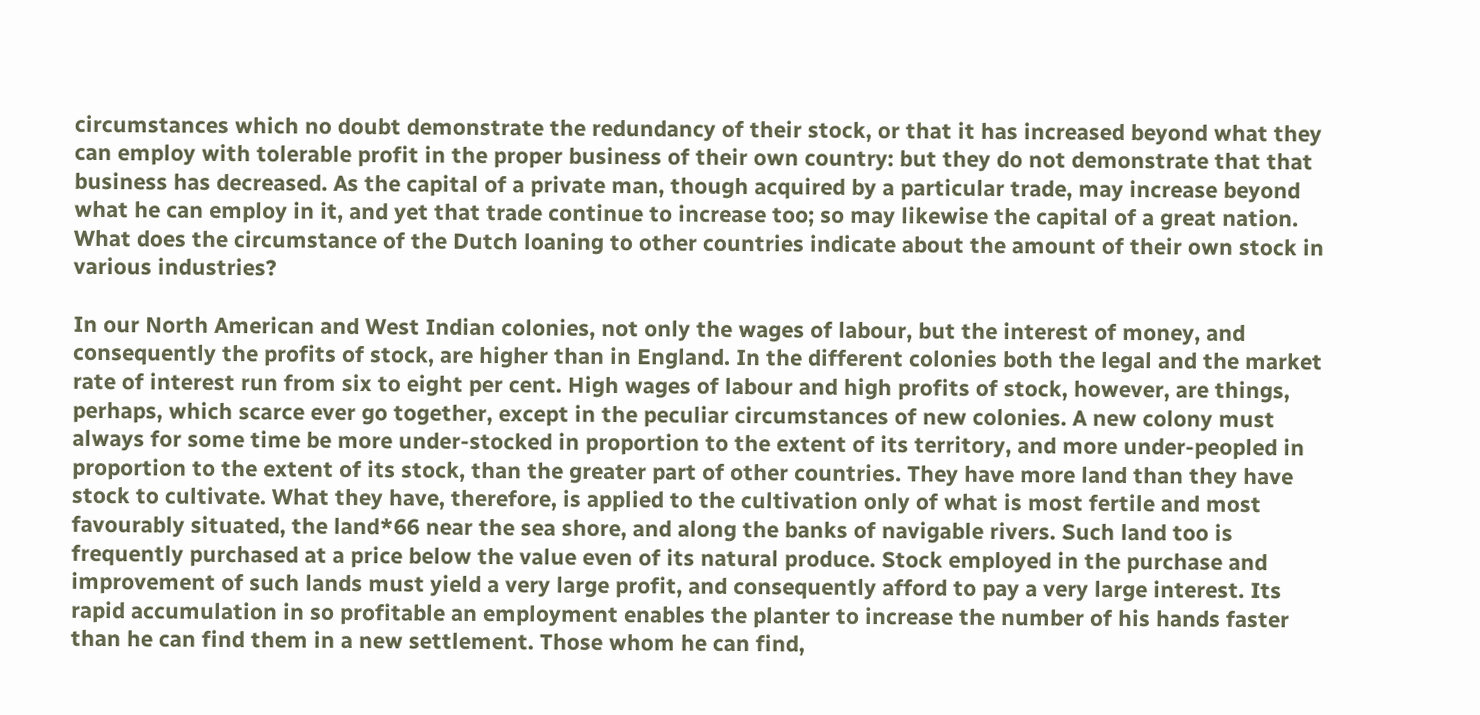circumstances which no doubt demonstrate the redundancy of their stock, or that it has increased beyond what they can employ with tolerable profit in the proper business of their own country: but they do not demonstrate that that business has decreased. As the capital of a private man, though acquired by a particular trade, may increase beyond what he can employ in it, and yet that trade continue to increase too; so may likewise the capital of a great nation.
What does the circumstance of the Dutch loaning to other countries indicate about the amount of their own stock in various industries?

In our North American and West Indian colonies, not only the wages of labour, but the interest of money, and consequently the profits of stock, are higher than in England. In the different colonies both the legal and the market rate of interest run from six to eight per cent. High wages of labour and high profits of stock, however, are things, perhaps, which scarce ever go together, except in the peculiar circumstances of new colonies. A new colony must always for some time be more under-stocked in proportion to the extent of its territory, and more under-peopled in proportion to the extent of its stock, than the greater part of other countries. They have more land than they have stock to cultivate. What they have, therefore, is applied to the cultivation only of what is most fertile and most favourably situated, the land*66 near the sea shore, and along the banks of navigable rivers. Such land too is frequently purchased at a price below the value even of its natural produce. Stock employed in the purchase and improvement of such lands must yield a very large profit, and consequently afford to pay a very large interest. Its rapid accumulation in so profitable an employment enables the planter to increase the number of his hands faster than he can find them in a new settlement. Those whom he can find,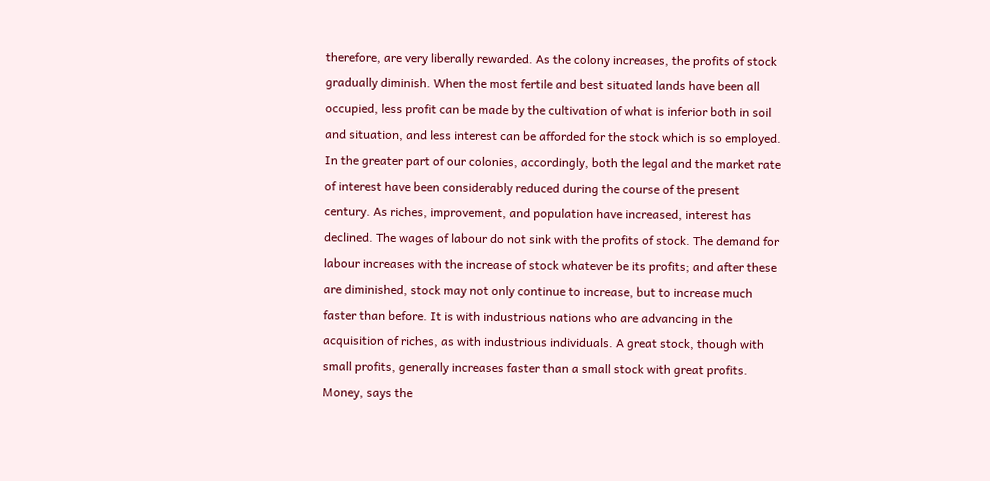therefore, are very liberally rewarded. As the colony increases, the profits of stock gradually diminish. When the most fertile and best situated lands have been all occupied, less profit can be made by the cultivation of what is inferior both in soil and situation, and less interest can be afforded for the stock which is so employed. In the greater part of our colonies, accordingly, both the legal and the market rate of interest have been considerably reduced during the course of the present century. As riches, improvement, and population have increased, interest has declined. The wages of labour do not sink with the profits of stock. The demand for labour increases with the increase of stock whatever be its profits; and after these are diminished, stock may not only continue to increase, but to increase much faster than before. It is with industrious nations who are advancing in the acquisition of riches, as with industrious individuals. A great stock, though with small profits, generally increases faster than a small stock with great profits. Money, says the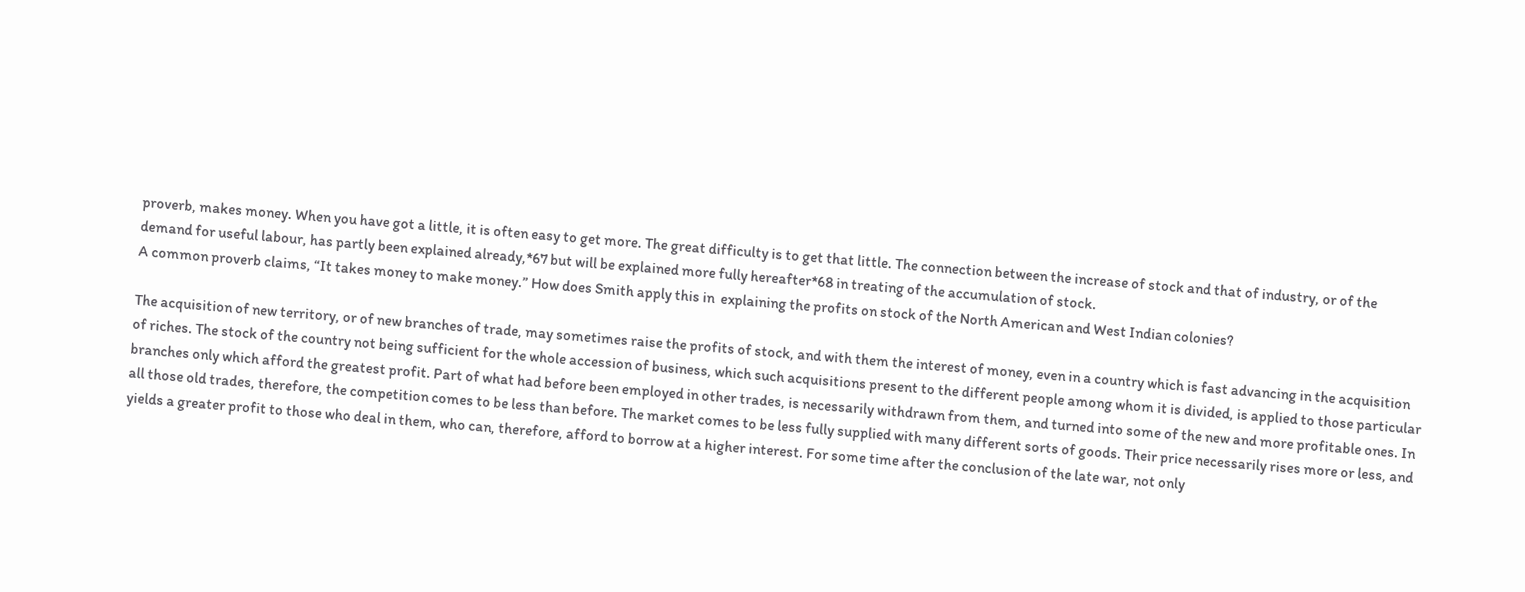proverb, makes money. When you have got a little, it is often easy to get more. The great difficulty is to get that little. The connection between the increase of stock and that of industry, or of the demand for useful labour, has partly been explained already,*67 but will be explained more fully hereafter*68 in treating of the accumulation of stock.
A common proverb claims, “It takes money to make money.” How does Smith apply this in  explaining the profits on stock of the North American and West Indian colonies?

The acquisition of new territory, or of new branches of trade, may sometimes raise the profits of stock, and with them the interest of money, even in a country which is fast advancing in the acquisition of riches. The stock of the country not being sufficient for the whole accession of business, which such acquisitions present to the different people among whom it is divided, is applied to those particular branches only which afford the greatest profit. Part of what had before been employed in other trades, is necessarily withdrawn from them, and turned into some of the new and more profitable ones. In all those old trades, therefore, the competition comes to be less than before. The market comes to be less fully supplied with many different sorts of goods. Their price necessarily rises more or less, and yields a greater profit to those who deal in them, who can, therefore, afford to borrow at a higher interest. For some time after the conclusion of the late war, not only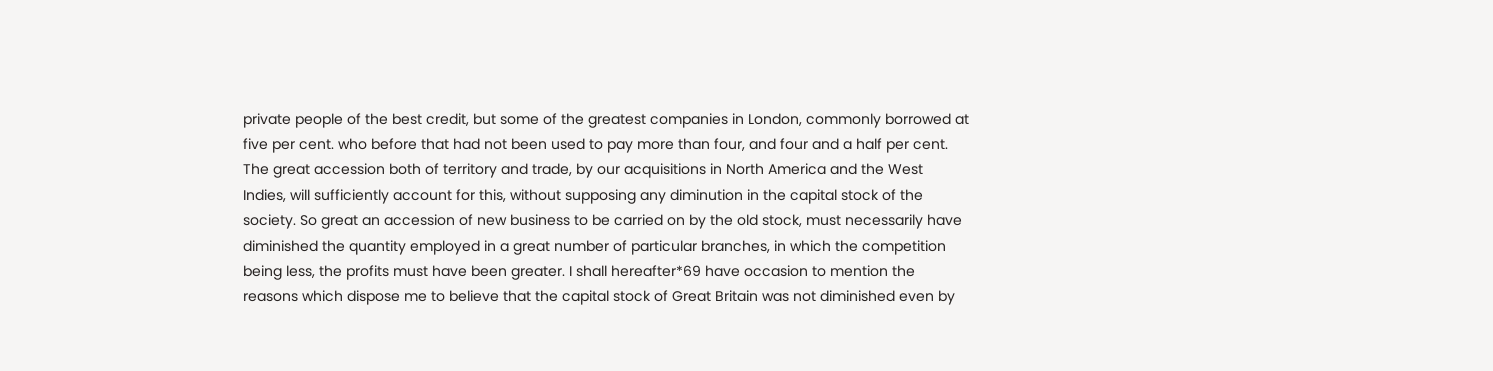private people of the best credit, but some of the greatest companies in London, commonly borrowed at five per cent. who before that had not been used to pay more than four, and four and a half per cent. The great accession both of territory and trade, by our acquisitions in North America and the West Indies, will sufficiently account for this, without supposing any diminution in the capital stock of the society. So great an accession of new business to be carried on by the old stock, must necessarily have diminished the quantity employed in a great number of particular branches, in which the competition being less, the profits must have been greater. I shall hereafter*69 have occasion to mention the reasons which dispose me to believe that the capital stock of Great Britain was not diminished even by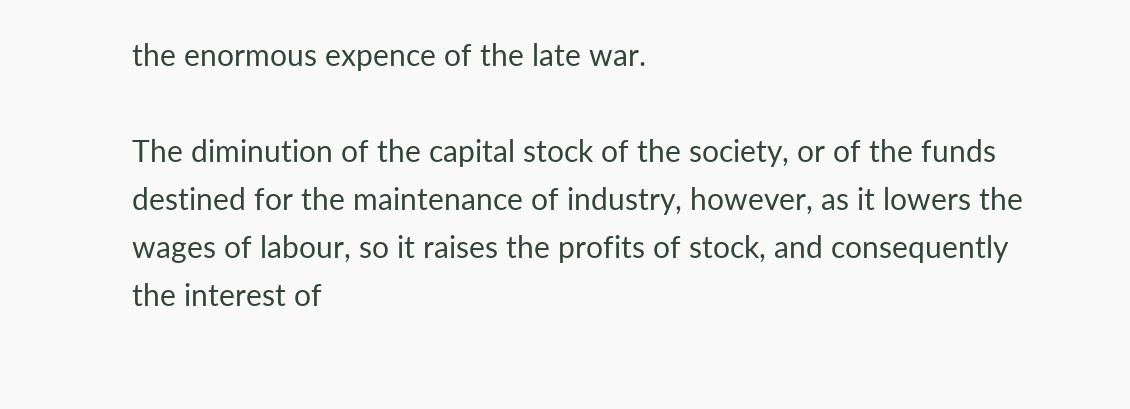the enormous expence of the late war.

The diminution of the capital stock of the society, or of the funds destined for the maintenance of industry, however, as it lowers the wages of labour, so it raises the profits of stock, and consequently the interest of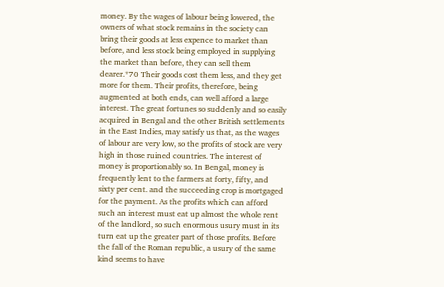money. By the wages of labour being lowered, the owners of what stock remains in the society can bring their goods at less expence to market than before, and less stock being employed in supplying the market than before, they can sell them dearer.*70 Their goods cost them less, and they get more for them. Their profits, therefore, being augmented at both ends, can well afford a large interest. The great fortunes so suddenly and so easily acquired in Bengal and the other British settlements in the East Indies, may satisfy us that, as the wages of labour are very low, so the profits of stock are very high in those ruined countries. The interest of money is proportionably so. In Bengal, money is frequently lent to the farmers at forty, fifty, and sixty per cent. and the succeeding crop is mortgaged for the payment. As the profits which can afford such an interest must eat up almost the whole rent of the landlord, so such enormous usury must in its turn eat up the greater part of those profits. Before the fall of the Roman republic, a usury of the same kind seems to have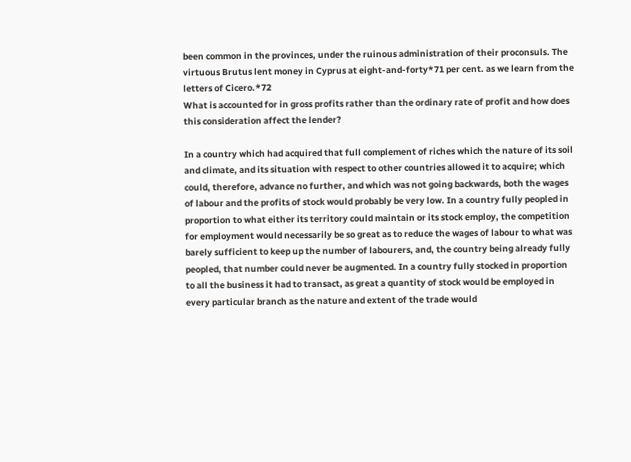been common in the provinces, under the ruinous administration of their proconsuls. The virtuous Brutus lent money in Cyprus at eight-and-forty*71 per cent. as we learn from the letters of Cicero.*72
What is accounted for in gross profits rather than the ordinary rate of profit and how does this consideration affect the lender?

In a country which had acquired that full complement of riches which the nature of its soil and climate, and its situation with respect to other countries allowed it to acquire; which could, therefore, advance no further, and which was not going backwards, both the wages of labour and the profits of stock would probably be very low. In a country fully peopled in proportion to what either its territory could maintain or its stock employ, the competition for employment would necessarily be so great as to reduce the wages of labour to what was barely sufficient to keep up the number of labourers, and, the country being already fully peopled, that number could never be augmented. In a country fully stocked in proportion to all the business it had to transact, as great a quantity of stock would be employed in every particular branch as the nature and extent of the trade would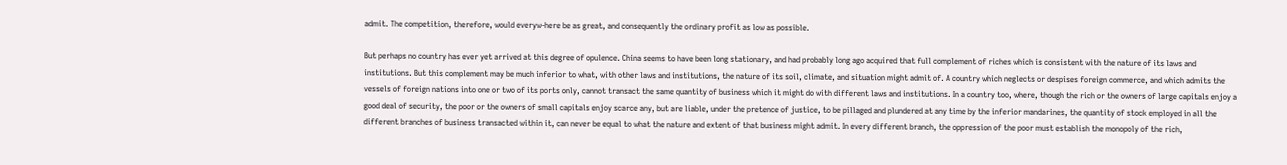admit. The competition, therefore, would everyw-here be as great, and consequently the ordinary profit as low as possible.

But perhaps no country has ever yet arrived at this degree of opulence. China seems to have been long stationary, and had probably long ago acquired that full complement of riches which is consistent with the nature of its laws and institutions. But this complement may be much inferior to what, with other laws and institutions, the nature of its soil, climate, and situation might admit of. A country which neglects or despises foreign commerce, and which admits the vessels of foreign nations into one or two of its ports only, cannot transact the same quantity of business which it might do with different laws and institutions. In a country too, where, though the rich or the owners of large capitals enjoy a good deal of security, the poor or the owners of small capitals enjoy scarce any, but are liable, under the pretence of justice, to be pillaged and plundered at any time by the inferior mandarines, the quantity of stock employed in all the different branches of business transacted within it, can never be equal to what the nature and extent of that business might admit. In every different branch, the oppression of the poor must establish the monopoly of the rich,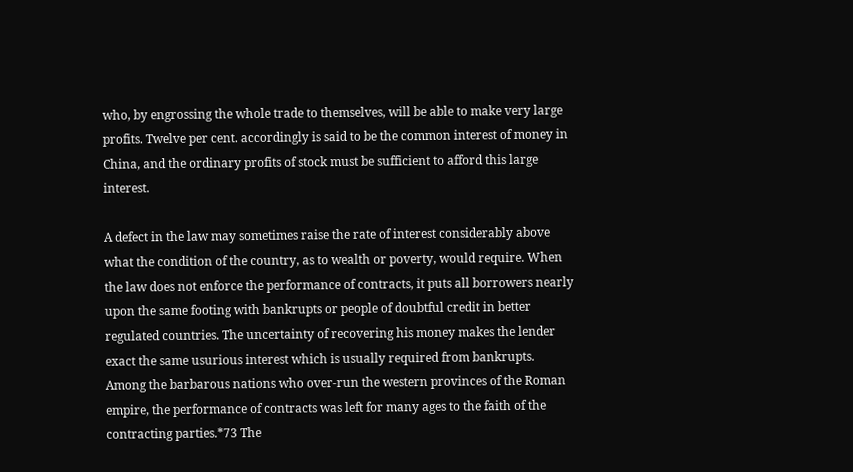who, by engrossing the whole trade to themselves, will be able to make very large profits. Twelve per cent. accordingly is said to be the common interest of money in China, and the ordinary profits of stock must be sufficient to afford this large interest.

A defect in the law may sometimes raise the rate of interest considerably above what the condition of the country, as to wealth or poverty, would require. When the law does not enforce the performance of contracts, it puts all borrowers nearly upon the same footing with bankrupts or people of doubtful credit in better regulated countries. The uncertainty of recovering his money makes the lender exact the same usurious interest which is usually required from bankrupts. Among the barbarous nations who over-run the western provinces of the Roman empire, the performance of contracts was left for many ages to the faith of the contracting parties.*73 The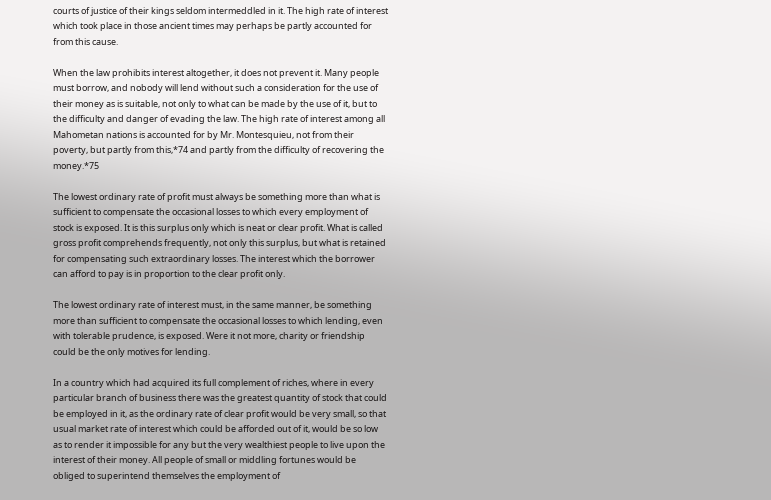courts of justice of their kings seldom intermeddled in it. The high rate of interest which took place in those ancient times may perhaps be partly accounted for from this cause.

When the law prohibits interest altogether, it does not prevent it. Many people must borrow, and nobody will lend without such a consideration for the use of their money as is suitable, not only to what can be made by the use of it, but to the difficulty and danger of evading the law. The high rate of interest among all Mahometan nations is accounted for by Mr. Montesquieu, not from their poverty, but partly from this,*74 and partly from the difficulty of recovering the money.*75

The lowest ordinary rate of profit must always be something more than what is sufficient to compensate the occasional losses to which every employment of stock is exposed. It is this surplus only which is neat or clear profit. What is called gross profit comprehends frequently, not only this surplus, but what is retained for compensating such extraordinary losses. The interest which the borrower can afford to pay is in proportion to the clear profit only.

The lowest ordinary rate of interest must, in the same manner, be something more than sufficient to compensate the occasional losses to which lending, even with tolerable prudence, is exposed. Were it not more, charity or friendship could be the only motives for lending.

In a country which had acquired its full complement of riches, where in every particular branch of business there was the greatest quantity of stock that could be employed in it, as the ordinary rate of clear profit would be very small, so that usual market rate of interest which could be afforded out of it, would be so low as to render it impossible for any but the very wealthiest people to live upon the interest of their money. All people of small or middling fortunes would be obliged to superintend themselves the employment of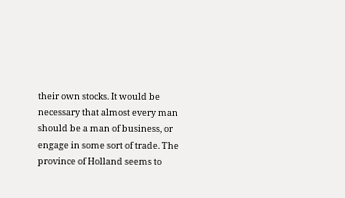their own stocks. It would be necessary that almost every man should be a man of business, or engage in some sort of trade. The province of Holland seems to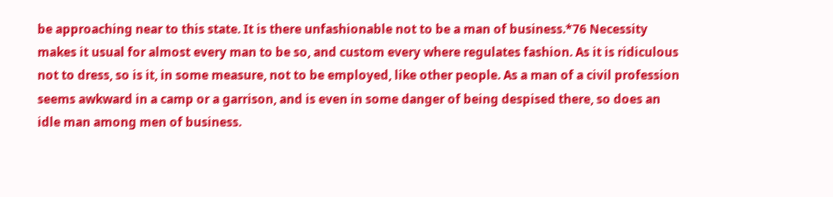be approaching near to this state. It is there unfashionable not to be a man of business.*76 Necessity makes it usual for almost every man to be so, and custom every where regulates fashion. As it is ridiculous not to dress, so is it, in some measure, not to be employed, like other people. As a man of a civil profession seems awkward in a camp or a garrison, and is even in some danger of being despised there, so does an idle man among men of business.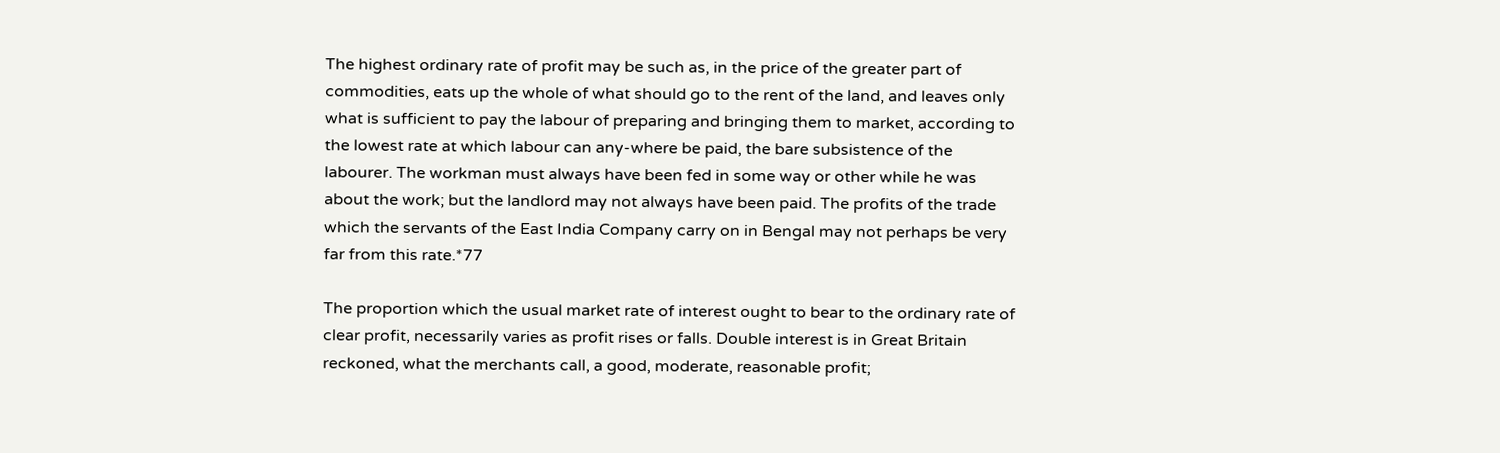The highest ordinary rate of profit may be such as, in the price of the greater part of commodities, eats up the whole of what should go to the rent of the land, and leaves only what is sufficient to pay the labour of preparing and bringing them to market, according to the lowest rate at which labour can any-where be paid, the bare subsistence of the labourer. The workman must always have been fed in some way or other while he was about the work; but the landlord may not always have been paid. The profits of the trade which the servants of the East India Company carry on in Bengal may not perhaps be very far from this rate.*77

The proportion which the usual market rate of interest ought to bear to the ordinary rate of clear profit, necessarily varies as profit rises or falls. Double interest is in Great Britain reckoned, what the merchants call, a good, moderate, reasonable profit;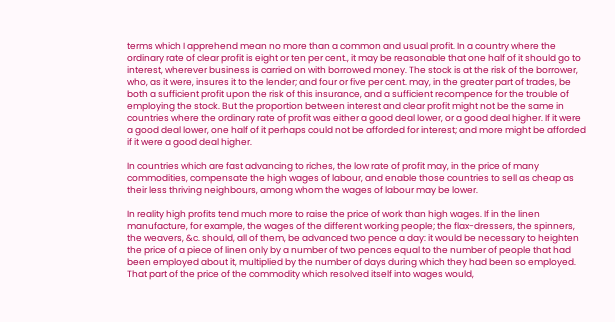terms which I apprehend mean no more than a common and usual profit. In a country where the ordinary rate of clear profit is eight or ten per cent., it may be reasonable that one half of it should go to interest, wherever business is carried on with borrowed money. The stock is at the risk of the borrower, who, as it were, insures it to the lender; and four or five per cent. may, in the greater part of trades, be both a sufficient profit upon the risk of this insurance, and a sufficient recompence for the trouble of employing the stock. But the proportion between interest and clear profit might not be the same in countries where the ordinary rate of profit was either a good deal lower, or a good deal higher. If it were a good deal lower, one half of it perhaps could not be afforded for interest; and more might be afforded if it were a good deal higher.

In countries which are fast advancing to riches, the low rate of profit may, in the price of many commodities, compensate the high wages of labour, and enable those countries to sell as cheap as their less thriving neighbours, among whom the wages of labour may be lower.

In reality high profits tend much more to raise the price of work than high wages. If in the linen manufacture, for example, the wages of the different working people; the flax-dressers, the spinners, the weavers, &c. should, all of them, be advanced two pence a day: it would be necessary to heighten the price of a piece of linen only by a number of two pences equal to the number of people that had been employed about it, multiplied by the number of days during which they had been so employed. That part of the price of the commodity which resolved itself into wages would,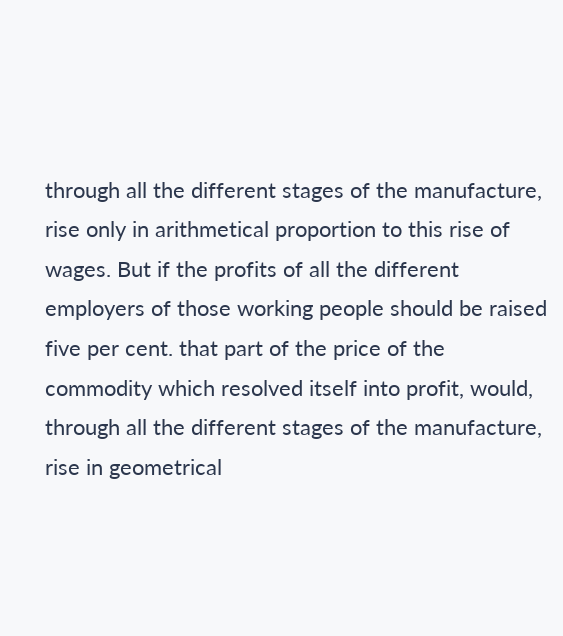through all the different stages of the manufacture, rise only in arithmetical proportion to this rise of wages. But if the profits of all the different employers of those working people should be raised five per cent. that part of the price of the commodity which resolved itself into profit, would, through all the different stages of the manufacture, rise in geometrical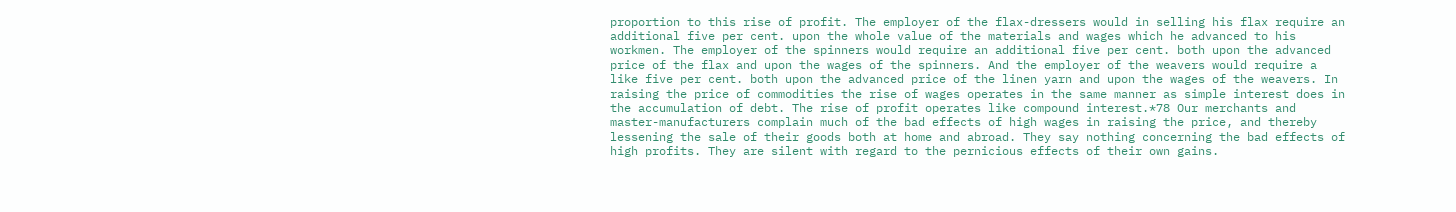proportion to this rise of profit. The employer of the flax-dressers would in selling his flax require an additional five per cent. upon the whole value of the materials and wages which he advanced to his workmen. The employer of the spinners would require an additional five per cent. both upon the advanced price of the flax and upon the wages of the spinners. And the employer of the weavers would require a like five per cent. both upon the advanced price of the linen yarn and upon the wages of the weavers. In raising the price of commodities the rise of wages operates in the same manner as simple interest does in the accumulation of debt. The rise of profit operates like compound interest.*78 Our merchants and master-manufacturers complain much of the bad effects of high wages in raising the price, and thereby lessening the sale of their goods both at home and abroad. They say nothing concerning the bad effects of high profits. They are silent with regard to the pernicious effects of their own gains.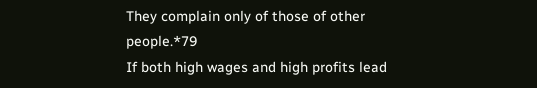They complain only of those of other people.*79
If both high wages and high profits lead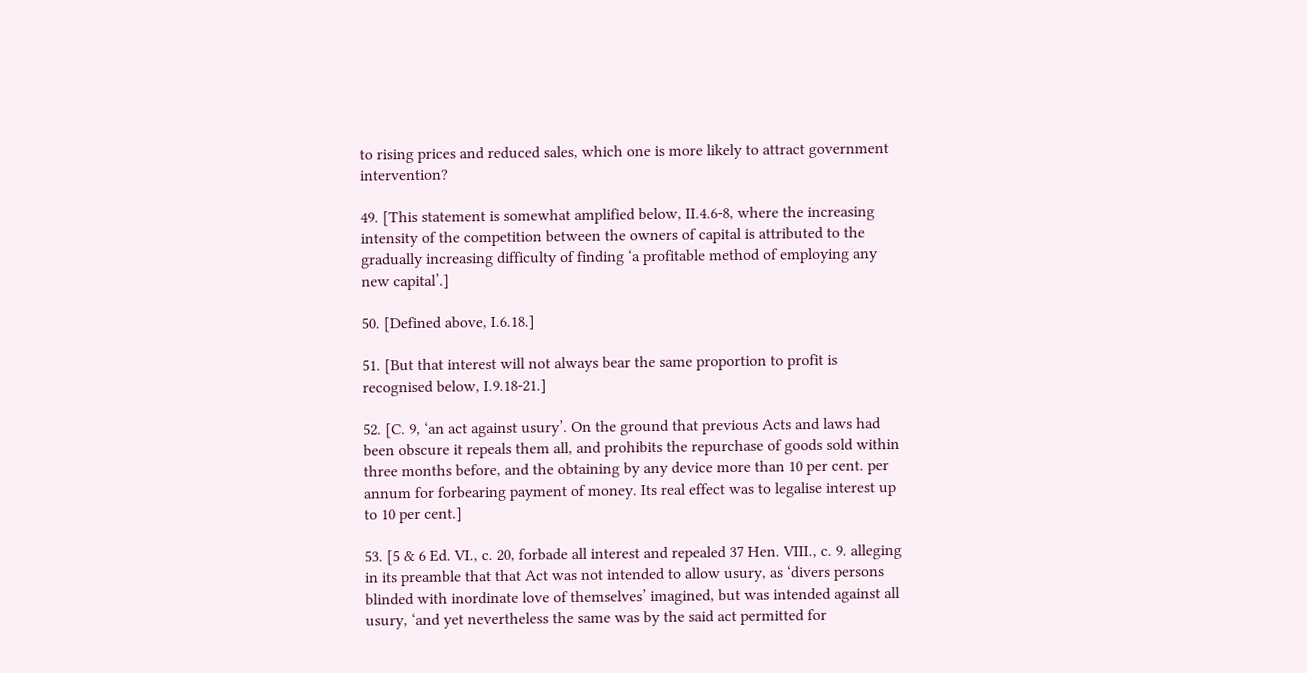to rising prices and reduced sales, which one is more likely to attract government intervention?

49. [This statement is somewhat amplified below, II.4.6-8, where the increasing intensity of the competition between the owners of capital is attributed to the gradually increasing difficulty of finding ‘a profitable method of employing any new capital’.]

50. [Defined above, I.6.18.]

51. [But that interest will not always bear the same proportion to profit is recognised below, I.9.18-21.]

52. [C. 9, ‘an act against usury’. On the ground that previous Acts and laws had been obscure it repeals them all, and prohibits the repurchase of goods sold within three months before, and the obtaining by any device more than 10 per cent. per annum for forbearing payment of money. Its real effect was to legalise interest up to 10 per cent.]

53. [5 & 6 Ed. VI., c. 20, forbade all interest and repealed 37 Hen. VIII., c. 9. alleging in its preamble that that Act was not intended to allow usury, as ‘divers persons blinded with inordinate love of themselves’ imagined, but was intended against all usury, ‘and yet nevertheless the same was by the said act permitted for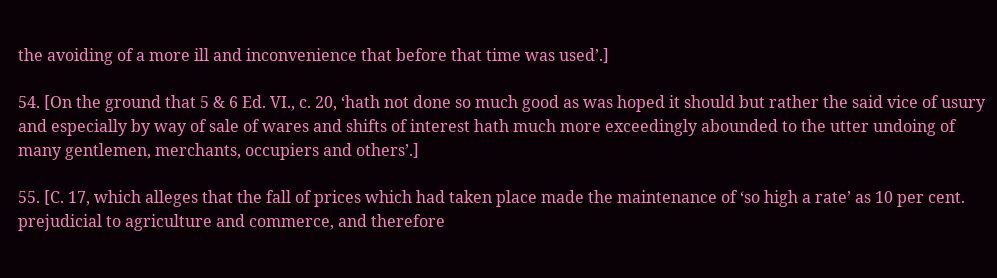the avoiding of a more ill and inconvenience that before that time was used’.]

54. [On the ground that 5 & 6 Ed. VI., c. 20, ‘hath not done so much good as was hoped it should but rather the said vice of usury and especially by way of sale of wares and shifts of interest hath much more exceedingly abounded to the utter undoing of many gentlemen, merchants, occupiers and others’.]

55. [C. 17, which alleges that the fall of prices which had taken place made the maintenance of ‘so high a rate’ as 10 per cent. prejudicial to agriculture and commerce, and therefore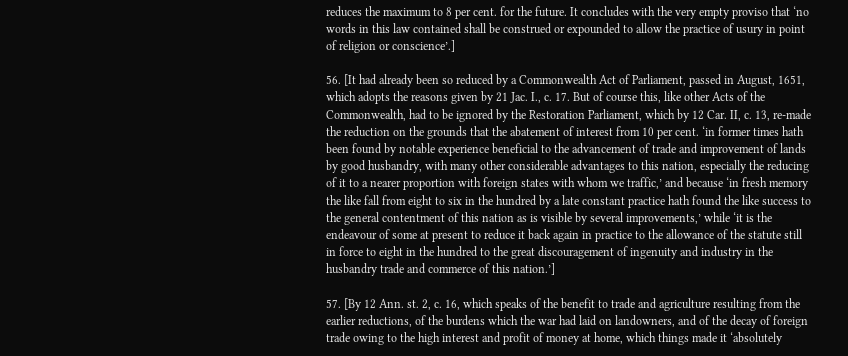reduces the maximum to 8 per cent. for the future. It concludes with the very empty proviso that ‘no words in this law contained shall be construed or expounded to allow the practice of usury in point of religion or conscience’.]

56. [It had already been so reduced by a Commonwealth Act of Parliament, passed in August, 1651, which adopts the reasons given by 21 Jac. I., c. 17. But of course this, like other Acts of the Commonwealth, had to be ignored by the Restoration Parliament, which by 12 Car. II, c. 13, re-made the reduction on the grounds that the abatement of interest from 10 per cent. ‘in former times hath been found by notable experience beneficial to the advancement of trade and improvement of lands by good husbandry, with many other considerable advantages to this nation, especially the reducing of it to a nearer proportion with foreign states with whom we traffic,’ and because ‘in fresh memory the like fall from eight to six in the hundred by a late constant practice hath found the like success to the general contentment of this nation as is visible by several improvements,’ while ‘it is the endeavour of some at present to reduce it back again in practice to the allowance of the statute still in force to eight in the hundred to the great discouragement of ingenuity and industry in the husbandry trade and commerce of this nation.’]

57. [By 12 Ann. st. 2, c. 16, which speaks of the benefit to trade and agriculture resulting from the earlier reductions, of the burdens which the war had laid on landowners, and of the decay of foreign trade owing to the high interest and profit of money at home, which things made it ‘absolutely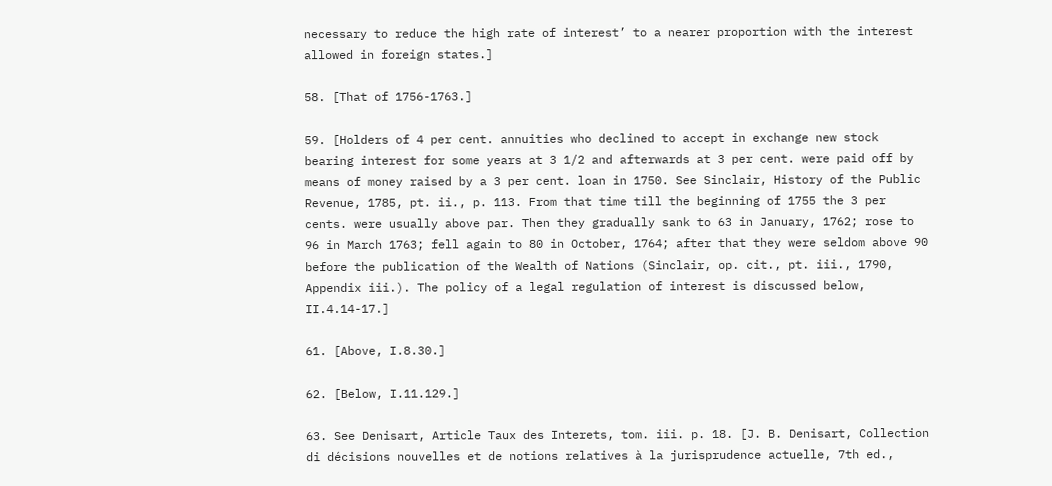necessary to reduce the high rate of interest’ to a nearer proportion with the interest allowed in foreign states.]

58. [That of 1756-1763.]

59. [Holders of 4 per cent. annuities who declined to accept in exchange new stock bearing interest for some years at 3 1/2 and afterwards at 3 per cent. were paid off by means of money raised by a 3 per cent. loan in 1750. See Sinclair, History of the Public Revenue, 1785, pt. ii., p. 113. From that time till the beginning of 1755 the 3 per cents. were usually above par. Then they gradually sank to 63 in January, 1762; rose to 96 in March 1763; fell again to 80 in October, 1764; after that they were seldom above 90 before the publication of the Wealth of Nations (Sinclair, op. cit., pt. iii., 1790, Appendix iii.). The policy of a legal regulation of interest is discussed below, II.4.14-17.]

61. [Above, I.8.30.]

62. [Below, I.11.129.]

63. See Denisart, Article Taux des Interets, tom. iii. p. 18. [J. B. Denisart, Collection di décisions nouvelles et de notions relatives à la jurisprudence actuelle, 7th ed.,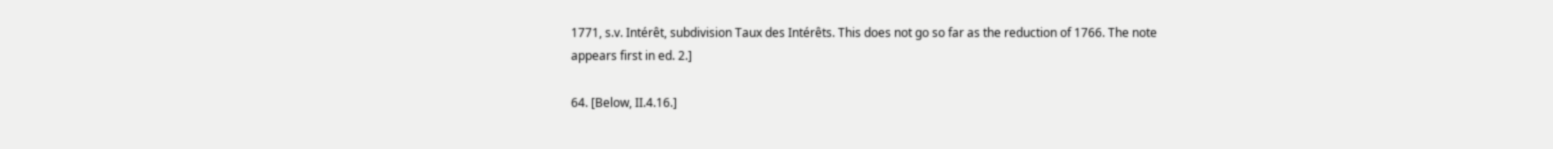1771, s.v. Intérêt, subdivision Taux des Intérêts. This does not go so far as the reduction of 1766. The note appears first in ed. 2.]

64. [Below, II.4.16.]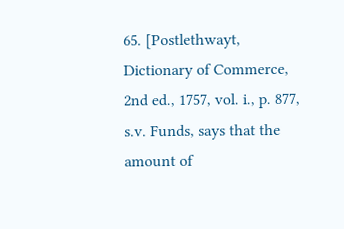65. [Postlethwayt, Dictionary of Commerce, 2nd ed., 1757, vol. i., p. 877, s.v. Funds, says that the amount of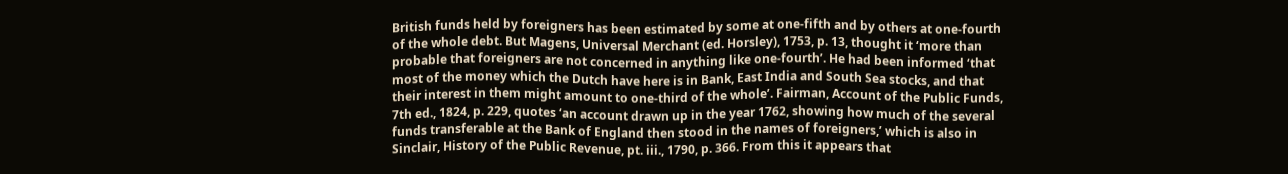British funds held by foreigners has been estimated by some at one-fifth and by others at one-fourth of the whole debt. But Magens, Universal Merchant (ed. Horsley), 1753, p. 13, thought it ‘more than probable that foreigners are not concerned in anything like one-fourth’. He had been informed ‘that most of the money which the Dutch have here is in Bank, East India and South Sea stocks, and that their interest in them might amount to one-third of the whole’. Fairman, Account of the Public Funds, 7th ed., 1824, p. 229, quotes ‘an account drawn up in the year 1762, showing how much of the several funds transferable at the Bank of England then stood in the names of foreigners,’ which is also in Sinclair, History of the Public Revenue, pt. iii., 1790, p. 366. From this it appears that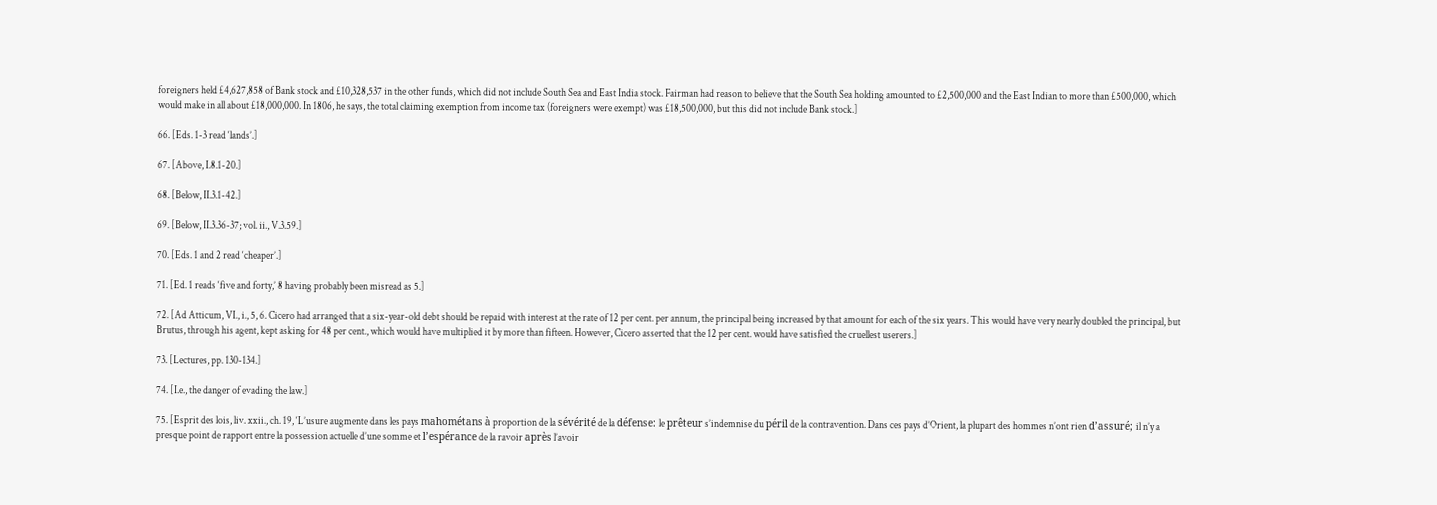foreigners held £4,627,858 of Bank stock and £10,328,537 in the other funds, which did not include South Sea and East India stock. Fairman had reason to believe that the South Sea holding amounted to £2,500,000 and the East Indian to more than £500,000, which would make in all about £18,000,000. In 1806, he says, the total claiming exemption from income tax (foreigners were exempt) was £18,500,000, but this did not include Bank stock.]

66. [Eds. 1-3 read ‘lands’.]

67. [Above, I.8.1-20.]

68. [Below, II.3.1-42.]

69. [Below, II.3.36-37; vol. ii., V.3.59.]

70. [Eds. 1 and 2 read ‘cheaper’.]

71. [Ed. 1 reads ‘five and forty,’ 8 having probably been misread as 5.]

72. [Ad Atticum, VI., i., 5, 6. Cicero had arranged that a six-year-old debt should be repaid with interest at the rate of 12 per cent. per annum, the principal being increased by that amount for each of the six years. This would have very nearly doubled the principal, but Brutus, through his agent, kept asking for 48 per cent., which would have multiplied it by more than fifteen. However, Cicero asserted that the 12 per cent. would have satisfied the cruellest userers.]

73. [Lectures, pp. 130-134.]

74. [I.e., the danger of evading the law.]

75. [Esprit des lois, liv. xxii., ch. 19, ‘L’usure augmente dans les pays mahométans à proportion de la sévérité de la défense: le prêteur s’indemnise du péril de la contravention. Dans ces pays d’Orient, la plupart des hommes n’ont rien d’assuré; il n’y a presque point de rapport entre la possession actuelle d’une somme et l’espérance de la ravoir après l’avoir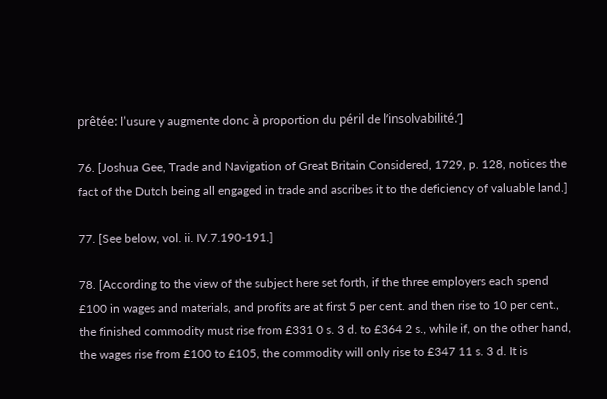prêtée: l’usure y augmente donc à proportion du péril de l’insolvabilité.’]

76. [Joshua Gee, Trade and Navigation of Great Britain Considered, 1729, p. 128, notices the fact of the Dutch being all engaged in trade and ascribes it to the deficiency of valuable land.]

77. [See below, vol. ii. IV.7.190-191.]

78. [According to the view of the subject here set forth, if the three employers each spend £100 in wages and materials, and profits are at first 5 per cent. and then rise to 10 per cent., the finished commodity must rise from £331 0 s. 3 d. to £364 2 s., while if, on the other hand, the wages rise from £100 to £105, the commodity will only rise to £347 11 s. 3 d. It is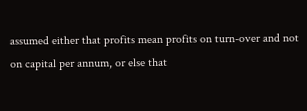assumed either that profits mean profits on turn-over and not on capital per annum, or else that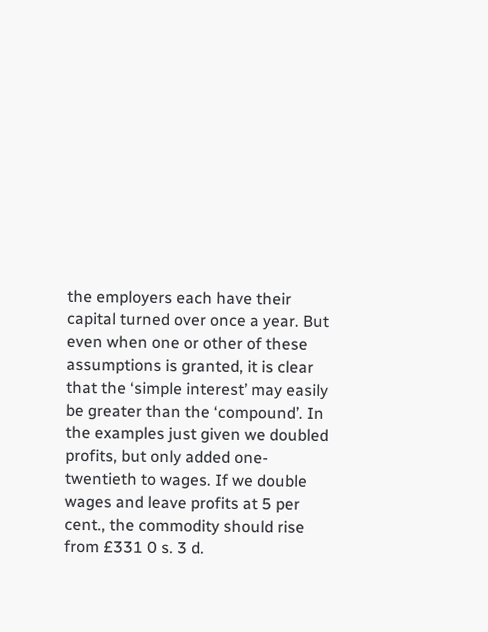the employers each have their capital turned over once a year. But even when one or other of these assumptions is granted, it is clear that the ‘simple interest’ may easily be greater than the ‘compound’. In the examples just given we doubled profits, but only added one-twentieth to wages. If we double wages and leave profits at 5 per cent., the commodity should rise from £331 0 s. 3 d.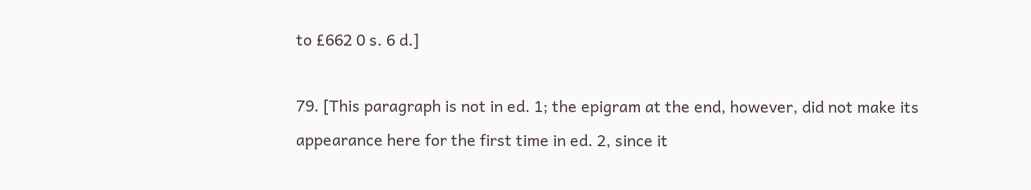to £662 0 s. 6 d.]

79. [This paragraph is not in ed. 1; the epigram at the end, however, did not make its appearance here for the first time in ed. 2, since it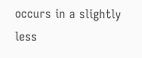occurs in a slightly less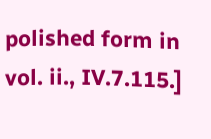polished form in vol. ii., IV.7.115.]